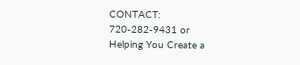CONTACT: 720-282-9431 or
Helping You Create a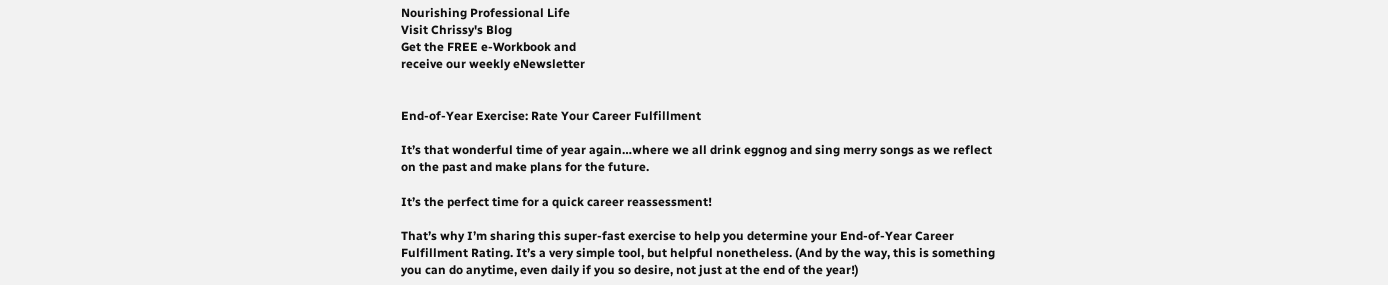Nourishing Professional Life
Visit Chrissy's Blog
Get the FREE e-Workbook and
receive our weekly eNewsletter


End-of-Year Exercise: Rate Your Career Fulfillment

It’s that wonderful time of year again…where we all drink eggnog and sing merry songs as we reflect on the past and make plans for the future.

It’s the perfect time for a quick career reassessment!

That’s why I’m sharing this super-fast exercise to help you determine your End-of-Year Career Fulfillment Rating. It’s a very simple tool, but helpful nonetheless. (And by the way, this is something you can do anytime, even daily if you so desire, not just at the end of the year!)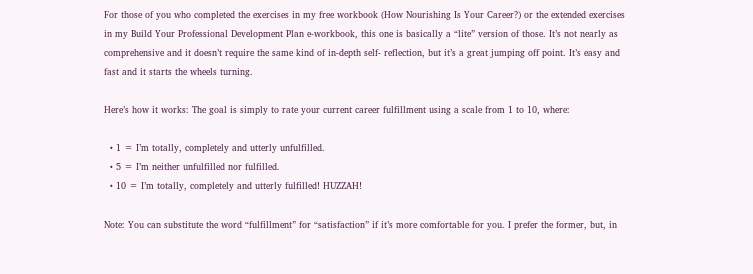For those of you who completed the exercises in my free workbook (How Nourishing Is Your Career?) or the extended exercises in my Build Your Professional Development Plan e-workbook, this one is basically a “lite” version of those. It’s not nearly as comprehensive and it doesn’t require the same kind of in-depth self- reflection, but it’s a great jumping off point. It’s easy and fast and it starts the wheels turning.

Here’s how it works: The goal is simply to rate your current career fulfillment using a scale from 1 to 10, where:

  • 1 = I’m totally, completely and utterly unfulfilled.
  • 5 = I’m neither unfulfilled nor fulfilled.
  • 10 = I’m totally, completely and utterly fulfilled! HUZZAH!

Note: You can substitute the word “fulfillment” for “satisfaction” if it’s more comfortable for you. I prefer the former, but, in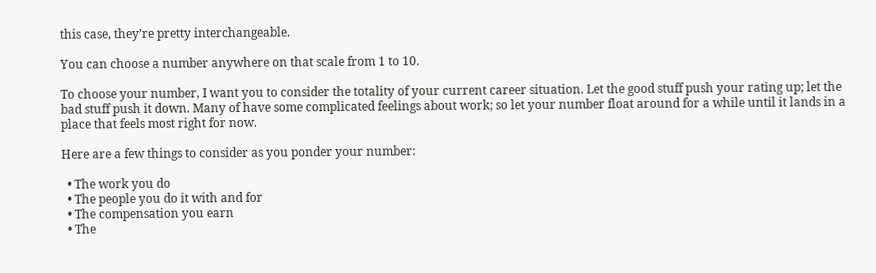this case, they’re pretty interchangeable.

You can choose a number anywhere on that scale from 1 to 10.

To choose your number, I want you to consider the totality of your current career situation. Let the good stuff push your rating up; let the bad stuff push it down. Many of have some complicated feelings about work; so let your number float around for a while until it lands in a place that feels most right for now.

Here are a few things to consider as you ponder your number:

  • The work you do
  • The people you do it with and for
  • The compensation you earn
  • The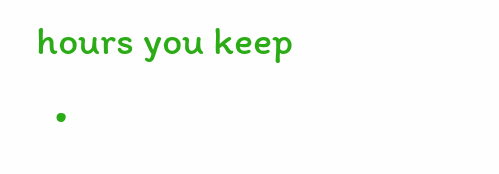hours you keep
  •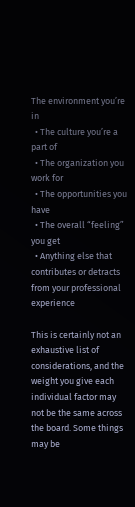The environment you’re in
  • The culture you’re a part of
  • The organization you work for
  • The opportunities you have
  • The overall “feeling” you get
  • Anything else that contributes or detracts from your professional experience

This is certainly not an exhaustive list of considerations, and the weight you give each individual factor may not be the same across the board. Some things may be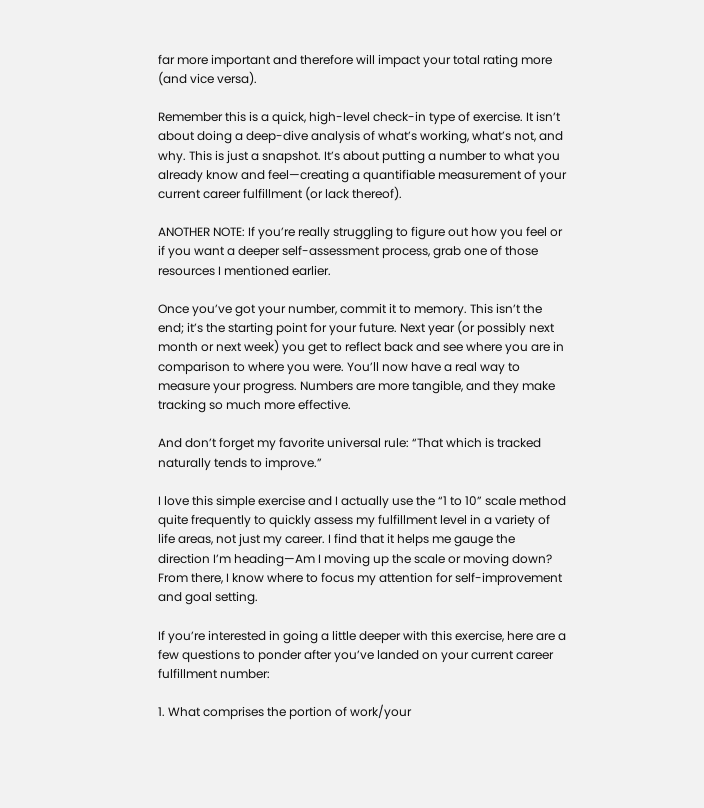far more important and therefore will impact your total rating more (and vice versa).

Remember this is a quick, high-level check-in type of exercise. It isn’t about doing a deep-dive analysis of what’s working, what’s not, and why. This is just a snapshot. It’s about putting a number to what you already know and feel—creating a quantifiable measurement of your current career fulfillment (or lack thereof).

ANOTHER NOTE: If you’re really struggling to figure out how you feel or if you want a deeper self-assessment process, grab one of those resources I mentioned earlier.

Once you’ve got your number, commit it to memory. This isn’t the end; it’s the starting point for your future. Next year (or possibly next month or next week) you get to reflect back and see where you are in comparison to where you were. You’ll now have a real way to measure your progress. Numbers are more tangible, and they make tracking so much more effective.

And don’t forget my favorite universal rule: “That which is tracked naturally tends to improve.”

I love this simple exercise and I actually use the “1 to 10” scale method quite frequently to quickly assess my fulfillment level in a variety of life areas, not just my career. I find that it helps me gauge the direction I’m heading—Am I moving up the scale or moving down? From there, I know where to focus my attention for self-improvement and goal setting.

If you’re interested in going a little deeper with this exercise, here are a few questions to ponder after you’ve landed on your current career fulfillment number:

1. What comprises the portion of work/your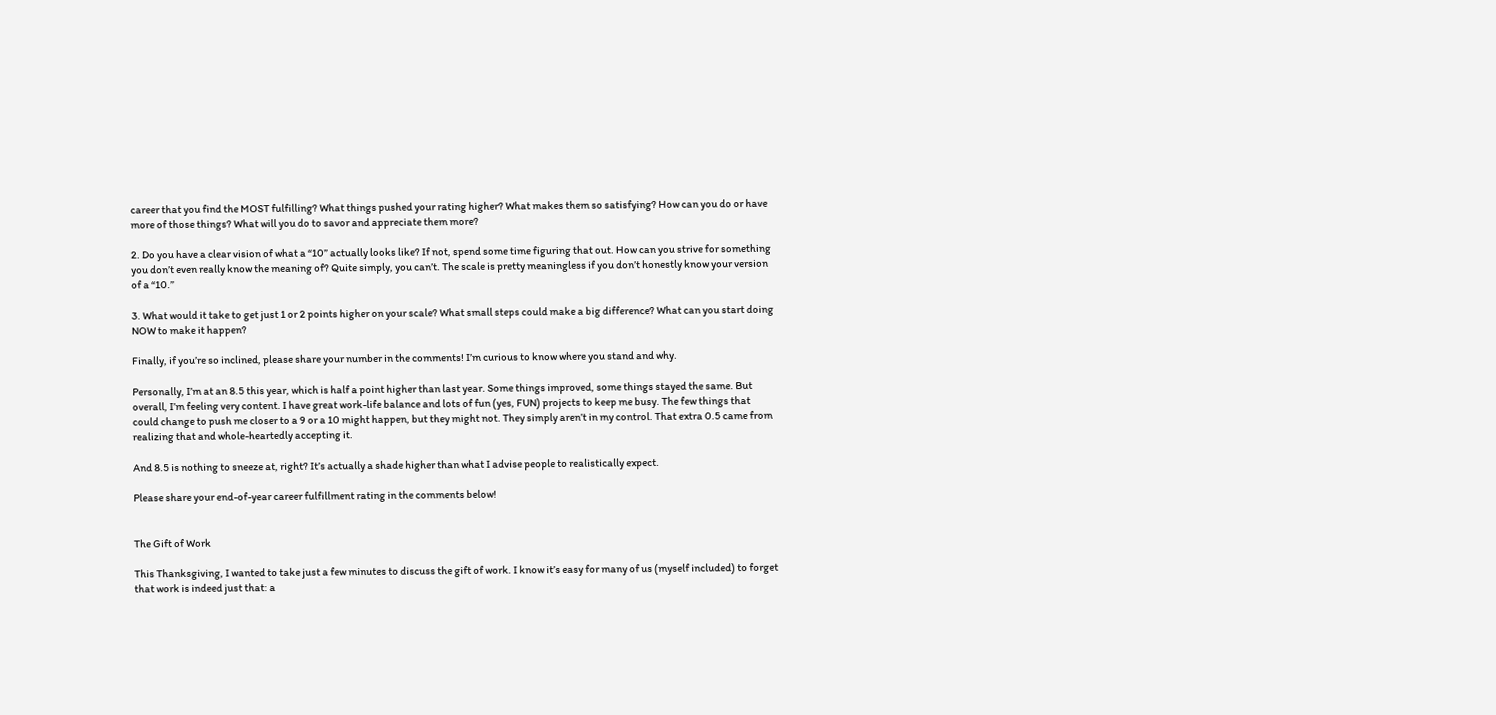career that you find the MOST fulfilling? What things pushed your rating higher? What makes them so satisfying? How can you do or have more of those things? What will you do to savor and appreciate them more?

2. Do you have a clear vision of what a “10” actually looks like? If not, spend some time figuring that out. How can you strive for something you don’t even really know the meaning of? Quite simply, you can’t. The scale is pretty meaningless if you don’t honestly know your version of a “10.”

3. What would it take to get just 1 or 2 points higher on your scale? What small steps could make a big difference? What can you start doing NOW to make it happen?

Finally, if you’re so inclined, please share your number in the comments! I’m curious to know where you stand and why.

Personally, I’m at an 8.5 this year, which is half a point higher than last year. Some things improved, some things stayed the same. But overall, I’m feeling very content. I have great work-life balance and lots of fun (yes, FUN) projects to keep me busy. The few things that could change to push me closer to a 9 or a 10 might happen, but they might not. They simply aren’t in my control. That extra 0.5 came from realizing that and whole-heartedly accepting it.

And 8.5 is nothing to sneeze at, right? It’s actually a shade higher than what I advise people to realistically expect.

Please share your end-of-year career fulfillment rating in the comments below!


The Gift of Work

This Thanksgiving, I wanted to take just a few minutes to discuss the gift of work. I know it’s easy for many of us (myself included) to forget that work is indeed just that: a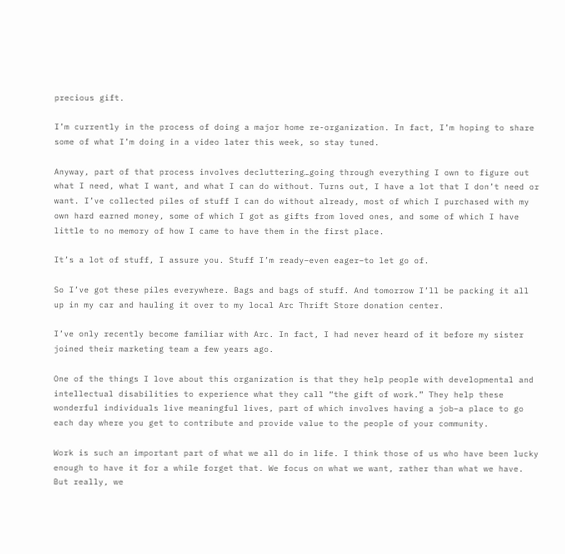precious gift.

I’m currently in the process of doing a major home re-organization. In fact, I’m hoping to share some of what I’m doing in a video later this week, so stay tuned.

Anyway, part of that process involves decluttering…going through everything I own to figure out what I need, what I want, and what I can do without. Turns out, I have a lot that I don’t need or want. I’ve collected piles of stuff I can do without already, most of which I purchased with my own hard earned money, some of which I got as gifts from loved ones, and some of which I have little to no memory of how I came to have them in the first place.

It’s a lot of stuff, I assure you. Stuff I’m ready–even eager–to let go of.

So I’ve got these piles everywhere. Bags and bags of stuff. And tomorrow I’ll be packing it all up in my car and hauling it over to my local Arc Thrift Store donation center.

I’ve only recently become familiar with Arc. In fact, I had never heard of it before my sister joined their marketing team a few years ago.

One of the things I love about this organization is that they help people with developmental and intellectual disabilities to experience what they call “the gift of work.” They help these wonderful individuals live meaningful lives, part of which involves having a job–a place to go each day where you get to contribute and provide value to the people of your community.

Work is such an important part of what we all do in life. I think those of us who have been lucky enough to have it for a while forget that. We focus on what we want, rather than what we have. But really, we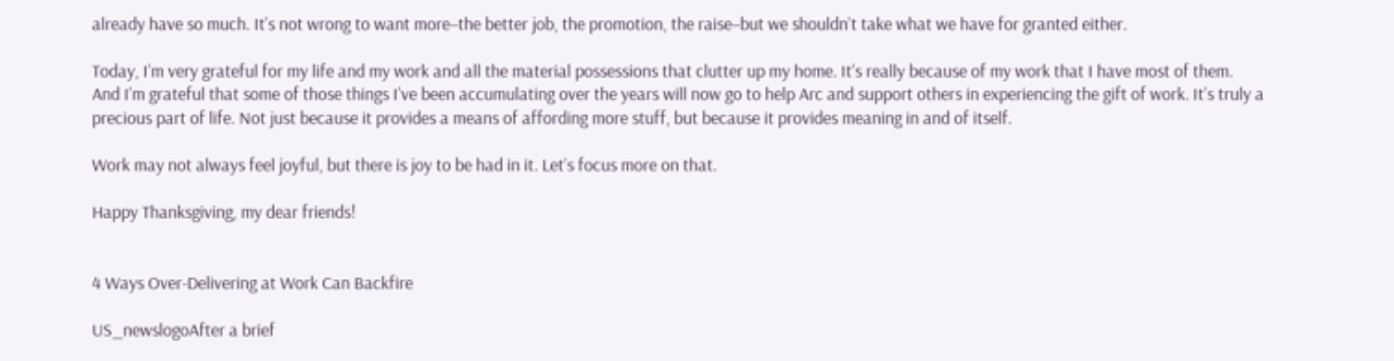already have so much. It’s not wrong to want more–the better job, the promotion, the raise–but we shouldn’t take what we have for granted either.

Today, I’m very grateful for my life and my work and all the material possessions that clutter up my home. It’s really because of my work that I have most of them. And I’m grateful that some of those things I’ve been accumulating over the years will now go to help Arc and support others in experiencing the gift of work. It’s truly a precious part of life. Not just because it provides a means of affording more stuff, but because it provides meaning in and of itself.

Work may not always feel joyful, but there is joy to be had in it. Let’s focus more on that.

Happy Thanksgiving, my dear friends!


4 Ways Over-Delivering at Work Can Backfire

US_newslogoAfter a brief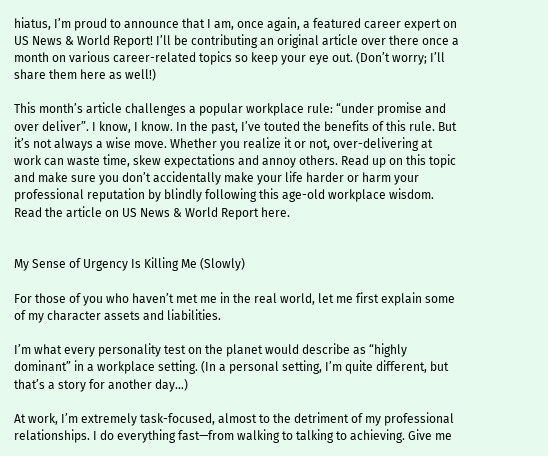hiatus, I’m proud to announce that I am, once again, a featured career expert on US News & World Report! I’ll be contributing an original article over there once a month on various career-related topics so keep your eye out. (Don’t worry; I’ll share them here as well!)

This month’s article challenges a popular workplace rule: “under promise and over deliver”. I know, I know. In the past, I’ve touted the benefits of this rule. But it’s not always a wise move. Whether you realize it or not, over-delivering at work can waste time, skew expectations and annoy others. Read up on this topic and make sure you don’t accidentally make your life harder or harm your professional reputation by blindly following this age-old workplace wisdom. Read the article on US News & World Report here.


My Sense of Urgency Is Killing Me (Slowly)

For those of you who haven’t met me in the real world, let me first explain some of my character assets and liabilities.

I’m what every personality test on the planet would describe as “highly dominant” in a workplace setting. (In a personal setting, I’m quite different, but that’s a story for another day…)

At work, I’m extremely task-focused, almost to the detriment of my professional relationships. I do everything fast—from walking to talking to achieving. Give me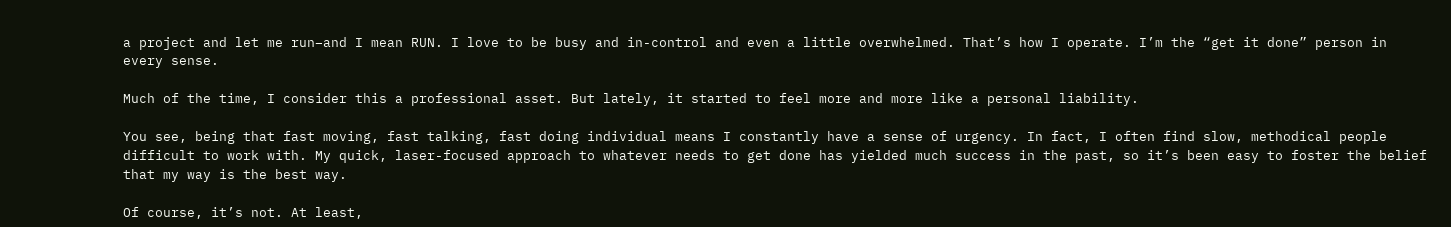a project and let me run–and I mean RUN. I love to be busy and in-control and even a little overwhelmed. That’s how I operate. I’m the “get it done” person in every sense.

Much of the time, I consider this a professional asset. But lately, it started to feel more and more like a personal liability.

You see, being that fast moving, fast talking, fast doing individual means I constantly have a sense of urgency. In fact, I often find slow, methodical people difficult to work with. My quick, laser-focused approach to whatever needs to get done has yielded much success in the past, so it’s been easy to foster the belief that my way is the best way.

Of course, it’s not. At least,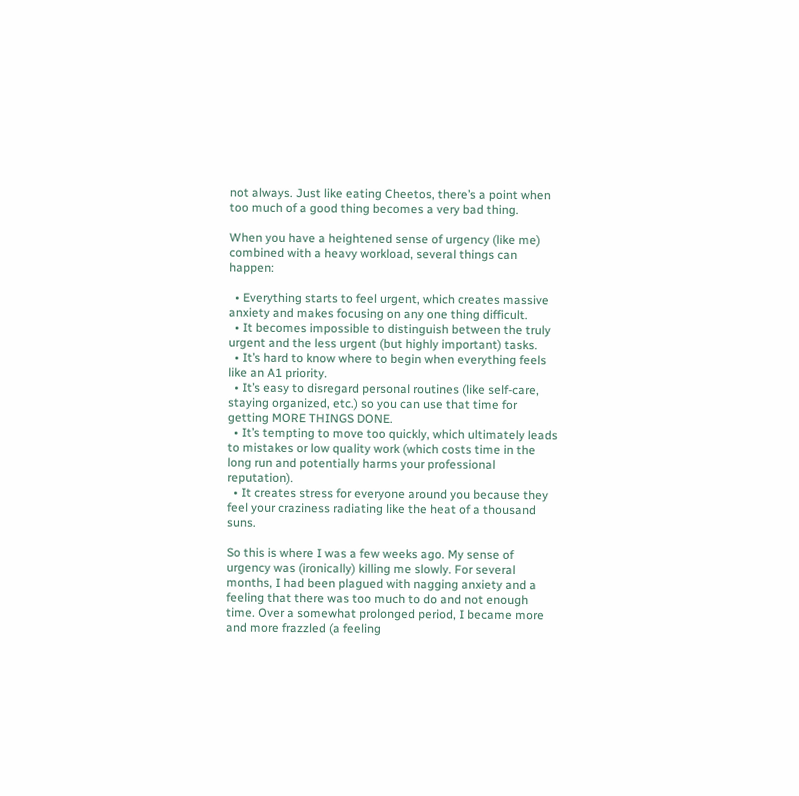not always. Just like eating Cheetos, there’s a point when too much of a good thing becomes a very bad thing.

When you have a heightened sense of urgency (like me) combined with a heavy workload, several things can happen:

  • Everything starts to feel urgent, which creates massive anxiety and makes focusing on any one thing difficult.
  • It becomes impossible to distinguish between the truly urgent and the less urgent (but highly important) tasks.
  • It’s hard to know where to begin when everything feels like an A1 priority.
  • It’s easy to disregard personal routines (like self-care, staying organized, etc.) so you can use that time for getting MORE THINGS DONE.
  • It’s tempting to move too quickly, which ultimately leads to mistakes or low quality work (which costs time in the long run and potentially harms your professional reputation).
  • It creates stress for everyone around you because they feel your craziness radiating like the heat of a thousand suns.

So this is where I was a few weeks ago. My sense of urgency was (ironically) killing me slowly. For several months, I had been plagued with nagging anxiety and a feeling that there was too much to do and not enough time. Over a somewhat prolonged period, I became more and more frazzled (a feeling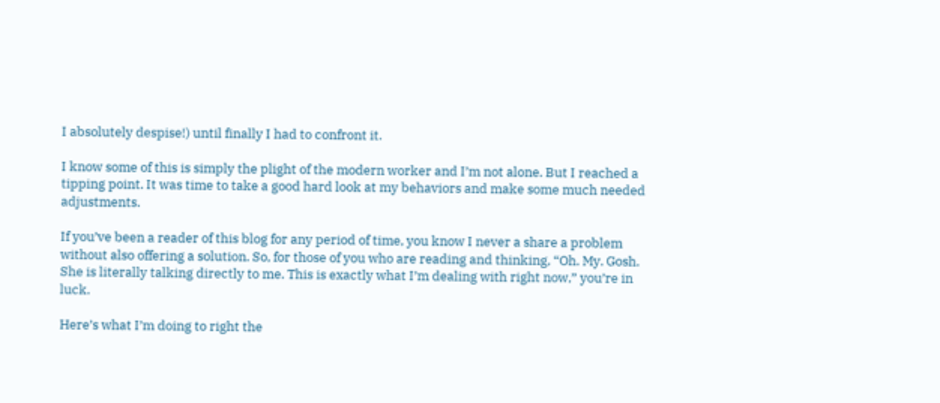I absolutely despise!) until finally I had to confront it.

I know some of this is simply the plight of the modern worker and I’m not alone. But I reached a tipping point. It was time to take a good hard look at my behaviors and make some much needed adjustments.

If you’ve been a reader of this blog for any period of time, you know I never a share a problem without also offering a solution. So, for those of you who are reading and thinking, “Oh. My. Gosh. She is literally talking directly to me. This is exactly what I’m dealing with right now,” you’re in luck.

Here’s what I’m doing to right the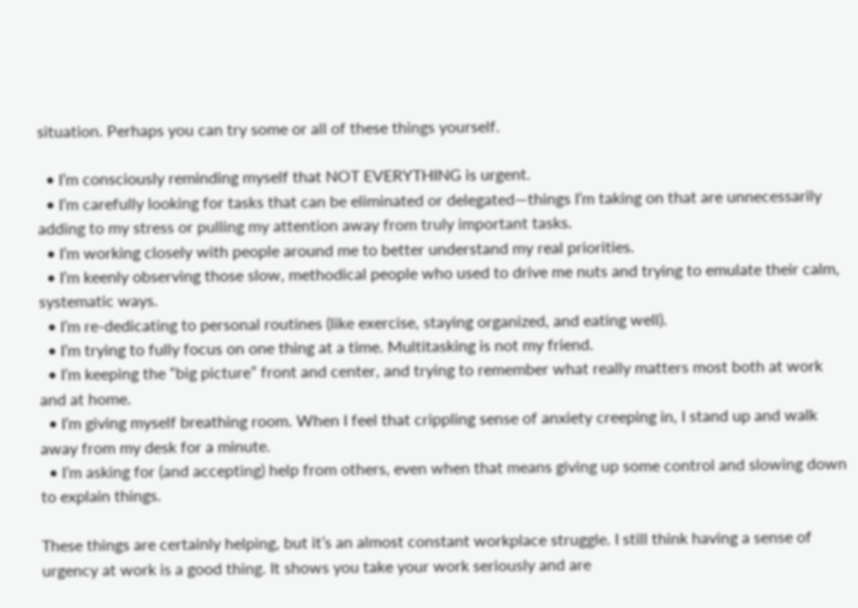situation. Perhaps you can try some or all of these things yourself.

  • I’m consciously reminding myself that NOT EVERYTHING is urgent.
  • I’m carefully looking for tasks that can be eliminated or delegated—things I’m taking on that are unnecessarily adding to my stress or pulling my attention away from truly important tasks.
  • I’m working closely with people around me to better understand my real priorities.
  • I’m keenly observing those slow, methodical people who used to drive me nuts and trying to emulate their calm, systematic ways.
  • I’m re-dedicating to personal routines (like exercise, staying organized, and eating well).
  • I’m trying to fully focus on one thing at a time. Multitasking is not my friend.
  • I’m keeping the “big picture” front and center, and trying to remember what really matters most both at work and at home.
  • I’m giving myself breathing room. When I feel that crippling sense of anxiety creeping in, I stand up and walk away from my desk for a minute.
  • I’m asking for (and accepting) help from others, even when that means giving up some control and slowing down to explain things.

These things are certainly helping, but it’s an almost constant workplace struggle. I still think having a sense of urgency at work is a good thing. It shows you take your work seriously and are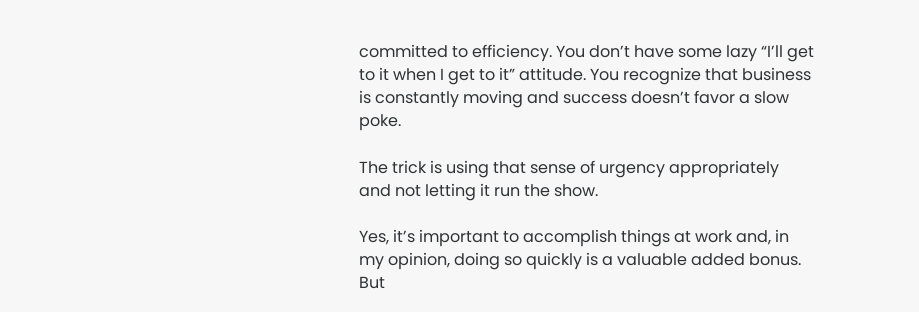committed to efficiency. You don’t have some lazy “I’ll get to it when I get to it” attitude. You recognize that business is constantly moving and success doesn’t favor a slow poke.

The trick is using that sense of urgency appropriately and not letting it run the show.

Yes, it’s important to accomplish things at work and, in my opinion, doing so quickly is a valuable added bonus. But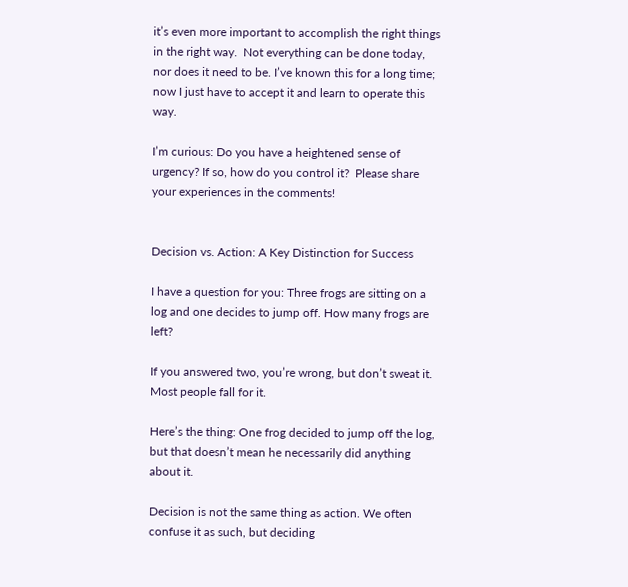it’s even more important to accomplish the right things in the right way.  Not everything can be done today, nor does it need to be. I’ve known this for a long time; now I just have to accept it and learn to operate this way.

I’m curious: Do you have a heightened sense of urgency? If so, how do you control it?  Please share your experiences in the comments!


Decision vs. Action: A Key Distinction for Success

I have a question for you: Three frogs are sitting on a log and one decides to jump off. How many frogs are left?

If you answered two, you’re wrong, but don’t sweat it. Most people fall for it.

Here’s the thing: One frog decided to jump off the log, but that doesn’t mean he necessarily did anything about it.

Decision is not the same thing as action. We often confuse it as such, but deciding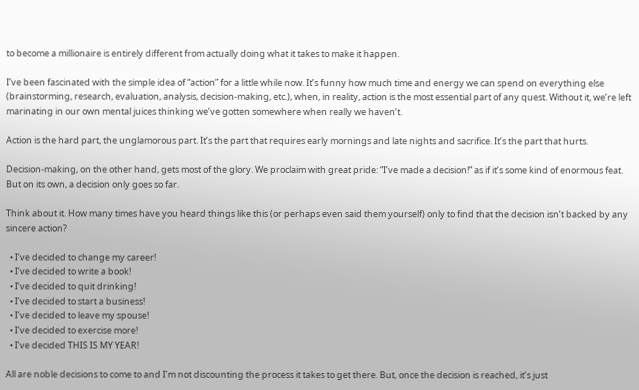to become a millionaire is entirely different from actually doing what it takes to make it happen.

I’ve been fascinated with the simple idea of “action” for a little while now. It’s funny how much time and energy we can spend on everything else (brainstorming, research, evaluation, analysis, decision-making, etc.), when, in reality, action is the most essential part of any quest. Without it, we’re left marinating in our own mental juices thinking we’ve gotten somewhere when really we haven’t.

Action is the hard part, the unglamorous part. It’s the part that requires early mornings and late nights and sacrifice. It’s the part that hurts.

Decision-making, on the other hand, gets most of the glory. We proclaim with great pride: “I’ve made a decision!” as if it’s some kind of enormous feat. But on its own, a decision only goes so far.

Think about it. How many times have you heard things like this (or perhaps even said them yourself) only to find that the decision isn’t backed by any sincere action?

  • I’ve decided to change my career!
  • I’ve decided to write a book!
  • I’ve decided to quit drinking!
  • I’ve decided to start a business!
  • I’ve decided to leave my spouse!
  • I’ve decided to exercise more!
  • I’ve decided THIS IS MY YEAR!

All are noble decisions to come to and I’m not discounting the process it takes to get there. But, once the decision is reached, it’s just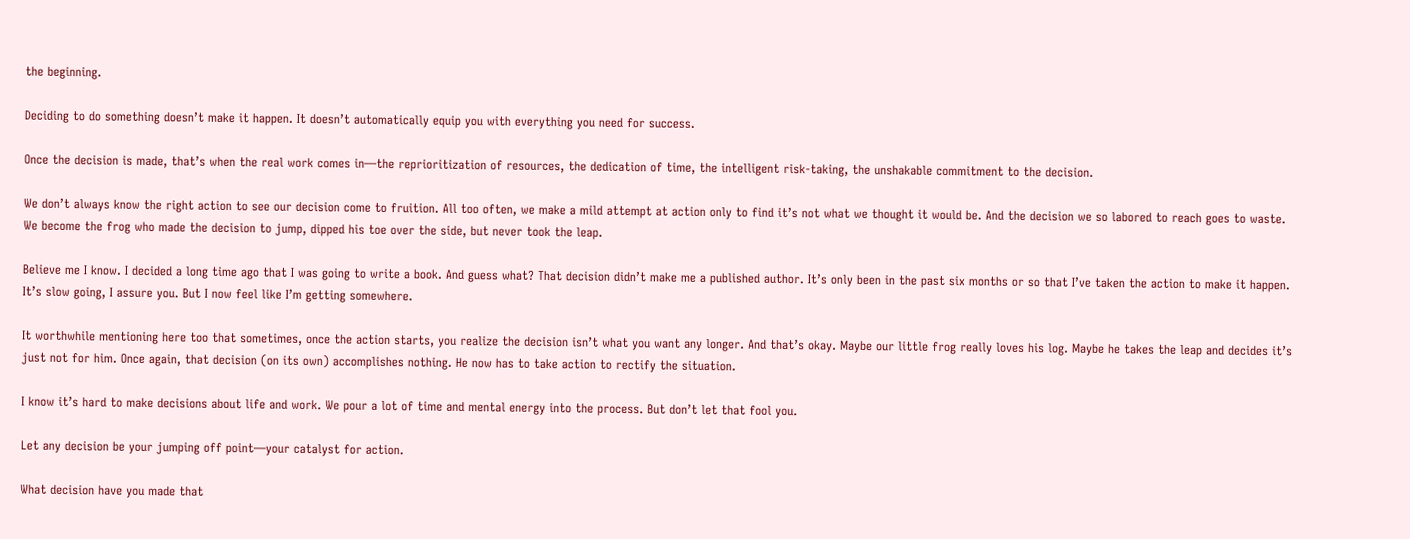the beginning.

Deciding to do something doesn’t make it happen. It doesn’t automatically equip you with everything you need for success.

Once the decision is made, that’s when the real work comes in—the reprioritization of resources, the dedication of time, the intelligent risk-taking, the unshakable commitment to the decision.

We don’t always know the right action to see our decision come to fruition. All too often, we make a mild attempt at action only to find it’s not what we thought it would be. And the decision we so labored to reach goes to waste. We become the frog who made the decision to jump, dipped his toe over the side, but never took the leap.

Believe me I know. I decided a long time ago that I was going to write a book. And guess what? That decision didn’t make me a published author. It’s only been in the past six months or so that I’ve taken the action to make it happen. It’s slow going, I assure you. But I now feel like I’m getting somewhere.

It worthwhile mentioning here too that sometimes, once the action starts, you realize the decision isn’t what you want any longer. And that’s okay. Maybe our little frog really loves his log. Maybe he takes the leap and decides it’s just not for him. Once again, that decision (on its own) accomplishes nothing. He now has to take action to rectify the situation.

I know it’s hard to make decisions about life and work. We pour a lot of time and mental energy into the process. But don’t let that fool you.

Let any decision be your jumping off point—your catalyst for action.

What decision have you made that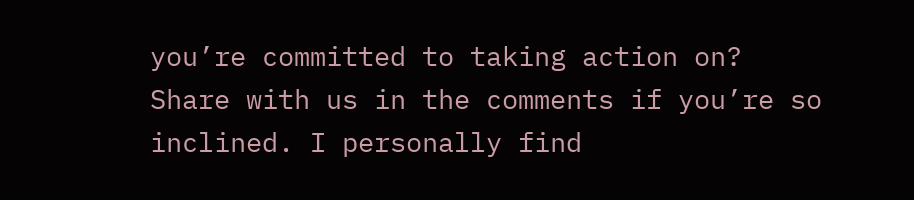you’re committed to taking action on? Share with us in the comments if you’re so inclined. I personally find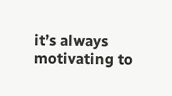it’s always motivating to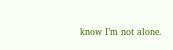know I’m not alone.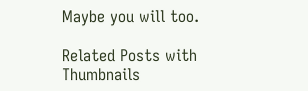Maybe you will too.

Related Posts with Thumbnails